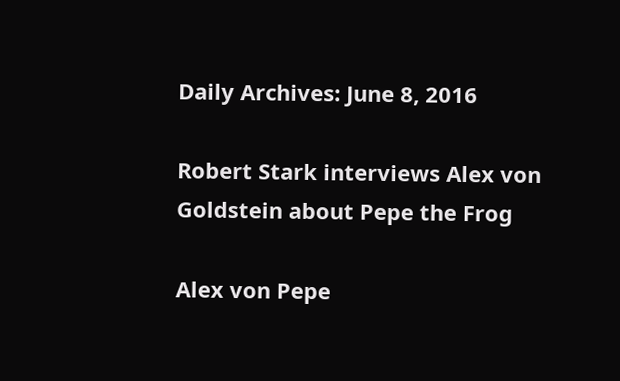Daily Archives: June 8, 2016

Robert Stark interviews Alex von Goldstein about Pepe the Frog

Alex von Pepe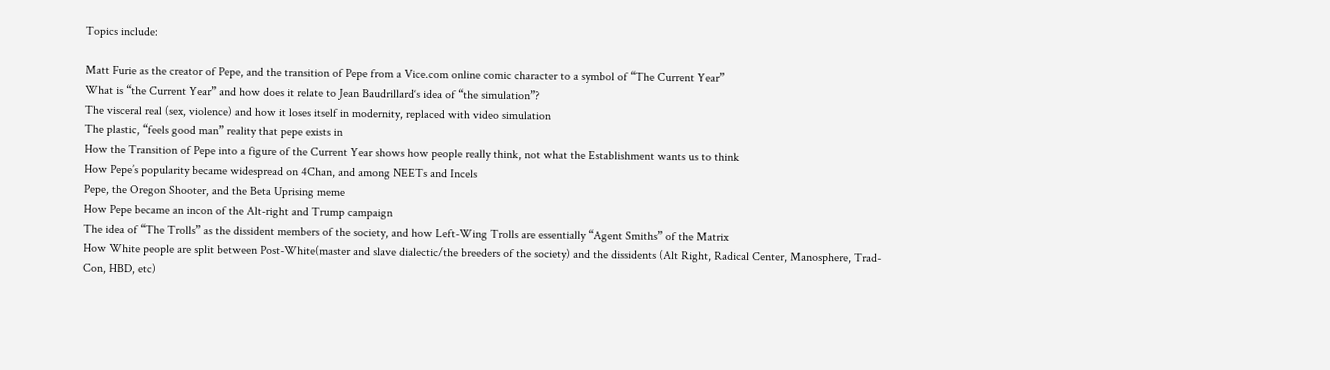Topics include:

Matt Furie as the creator of Pepe, and the transition of Pepe from a Vice.com online comic character to a symbol of “The Current Year”
What is “the Current Year” and how does it relate to Jean Baudrillard‘s idea of “the simulation”?
The visceral real (sex, violence) and how it loses itself in modernity, replaced with video simulation
The plastic, “feels good man” reality that pepe exists in
How the Transition of Pepe into a figure of the Current Year shows how people really think, not what the Establishment wants us to think
How Pepe’s popularity became widespread on 4Chan, and among NEETs and Incels
Pepe, the Oregon Shooter, and the Beta Uprising meme
How Pepe became an incon of the Alt-right and Trump campaign
The idea of “The Trolls” as the dissident members of the society, and how Left-Wing Trolls are essentially “Agent Smiths” of the Matrix
How White people are split between Post-White(master and slave dialectic/the breeders of the society) and the dissidents (Alt Right, Radical Center, Manosphere, Trad-Con, HBD, etc)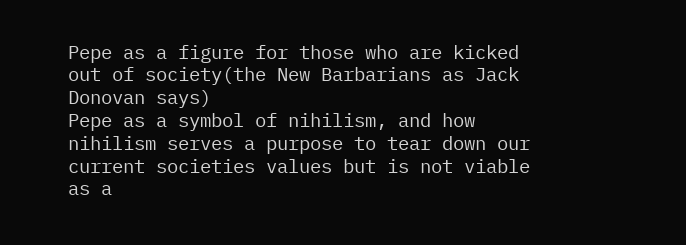Pepe as a figure for those who are kicked out of society(the New Barbarians as Jack Donovan says)
Pepe as a symbol of nihilism, and how nihilism serves a purpose to tear down our current societies values but is not viable as a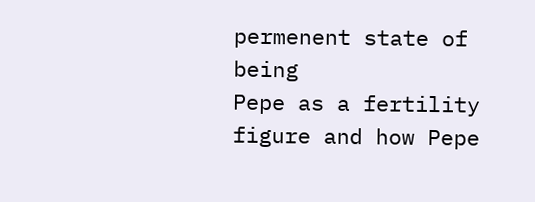permenent state of being
Pepe as a fertility figure and how Pepe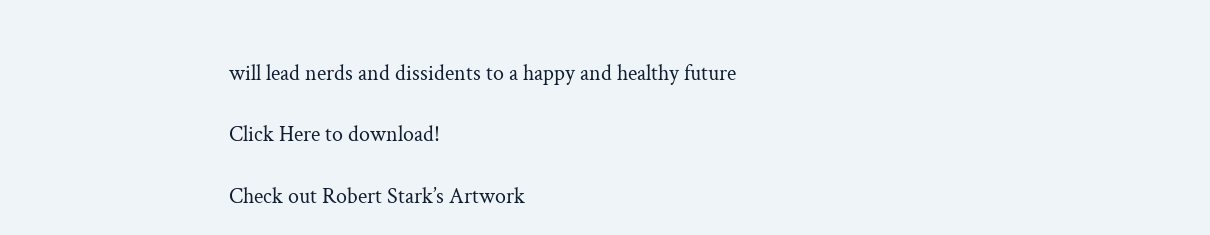will lead nerds and dissidents to a happy and healthy future

Click Here to download!

Check out Robert Stark’s Artwork